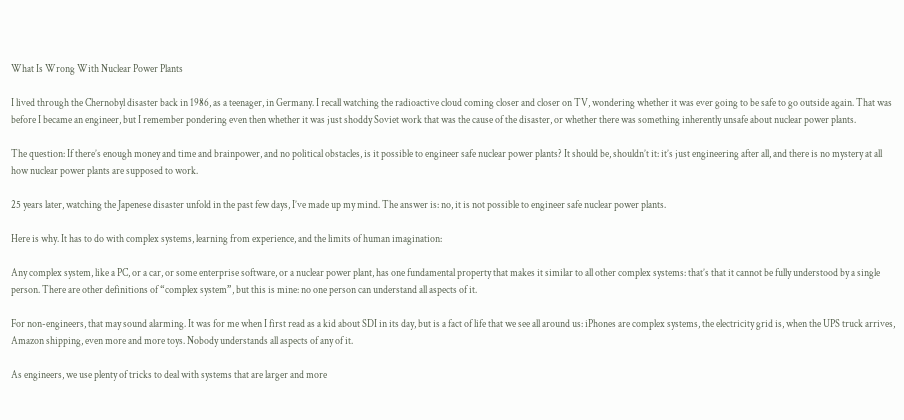What Is Wrong With Nuclear Power Plants

I lived through the Chernobyl disaster back in 1986, as a teenager, in Germany. I recall watching the radioactive cloud coming closer and closer on TV, wondering whether it was ever going to be safe to go outside again. That was before I became an engineer, but I remember pondering even then whether it was just shoddy Soviet work that was the cause of the disaster, or whether there was something inherently unsafe about nuclear power plants.

The question: If there’s enough money and time and brainpower, and no political obstacles, is it possible to engineer safe nuclear power plants? It should be, shouldn’t it: it’s just engineering after all, and there is no mystery at all how nuclear power plants are supposed to work.

25 years later, watching the Japenese disaster unfold in the past few days, I’ve made up my mind. The answer is: no, it is not possible to engineer safe nuclear power plants.

Here is why. It has to do with complex systems, learning from experience, and the limits of human imagination:

Any complex system, like a PC, or a car, or some enterprise software, or a nuclear power plant, has one fundamental property that makes it similar to all other complex systems: that’s that it cannot be fully understood by a single person. There are other definitions of “complex system”, but this is mine: no one person can understand all aspects of it.

For non-engineers, that may sound alarming. It was for me when I first read as a kid about SDI in its day, but is a fact of life that we see all around us: iPhones are complex systems, the electricity grid is, when the UPS truck arrives, Amazon shipping, even more and more toys. Nobody understands all aspects of any of it.

As engineers, we use plenty of tricks to deal with systems that are larger and more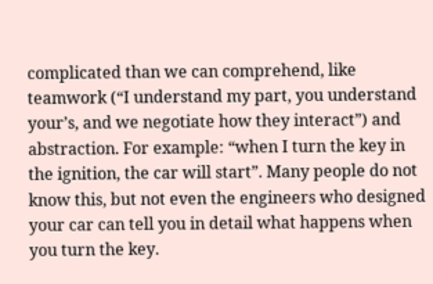complicated than we can comprehend, like teamwork (“I understand my part, you understand your’s, and we negotiate how they interact”) and abstraction. For example: “when I turn the key in the ignition, the car will start”. Many people do not know this, but not even the engineers who designed your car can tell you in detail what happens when you turn the key.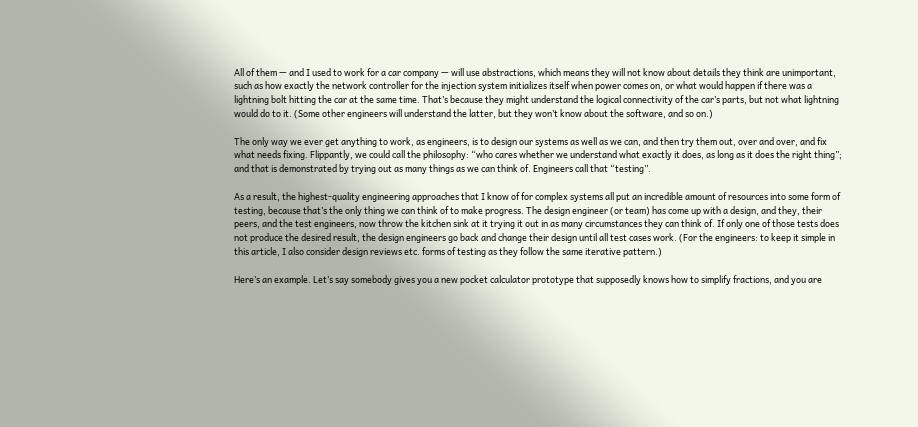All of them — and I used to work for a car company — will use abstractions, which means they will not know about details they think are unimportant, such as how exactly the network controller for the injection system initializes itself when power comes on, or what would happen if there was a lightning bolt hitting the car at the same time. That’s because they might understand the logical connectivity of the car’s parts, but not what lightning would do to it. (Some other engineers will understand the latter, but they won’t know about the software, and so on.)

The only way we ever get anything to work, as engineers, is to design our systems as well as we can, and then try them out, over and over, and fix what needs fixing. Flippantly, we could call the philosophy: “who cares whether we understand what exactly it does, as long as it does the right thing”; and that is demonstrated by trying out as many things as we can think of. Engineers call that “testing”.

As a result, the highest-quality engineering approaches that I know of for complex systems all put an incredible amount of resources into some form of testing, because that’s the only thing we can think of to make progress. The design engineer (or team) has come up with a design, and they, their peers, and the test engineers, now throw the kitchen sink at it trying it out in as many circumstances they can think of. If only one of those tests does not produce the desired result, the design engineers go back and change their design until all test cases work. (For the engineers: to keep it simple in this article, I also consider design reviews etc. forms of testing as they follow the same iterative pattern.)

Here’s an example. Let’s say somebody gives you a new pocket calculator prototype that supposedly knows how to simplify fractions, and you are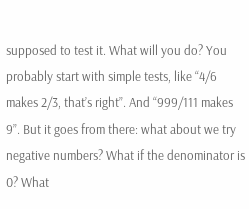supposed to test it. What will you do? You probably start with simple tests, like “4/6 makes 2/3, that’s right”. And “999/111 makes 9”. But it goes from there: what about we try negative numbers? What if the denominator is 0? What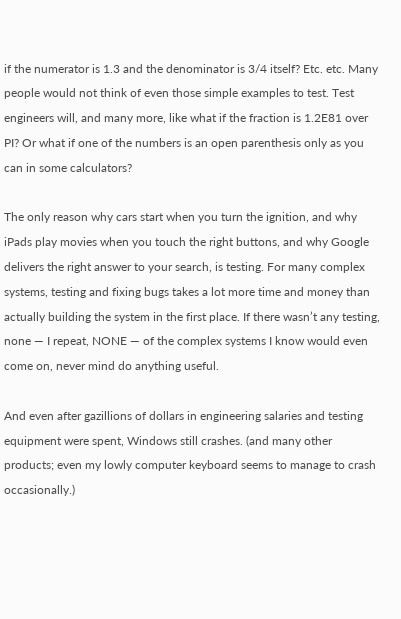if the numerator is 1.3 and the denominator is 3/4 itself? Etc. etc. Many people would not think of even those simple examples to test. Test engineers will, and many more, like what if the fraction is 1.2E81 over PI? Or what if one of the numbers is an open parenthesis only as you can in some calculators?

The only reason why cars start when you turn the ignition, and why iPads play movies when you touch the right buttons, and why Google delivers the right answer to your search, is testing. For many complex systems, testing and fixing bugs takes a lot more time and money than actually building the system in the first place. If there wasn’t any testing, none — I repeat, NONE — of the complex systems I know would even come on, never mind do anything useful.

And even after gazillions of dollars in engineering salaries and testing equipment were spent, Windows still crashes. (and many other products; even my lowly computer keyboard seems to manage to crash occasionally.)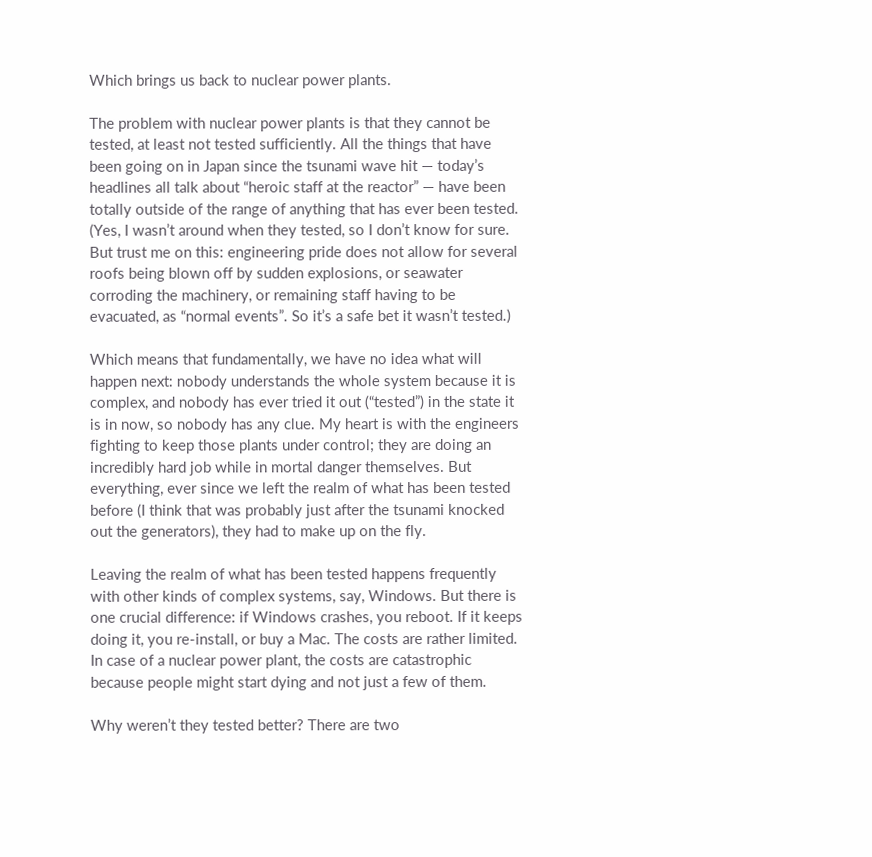Which brings us back to nuclear power plants.

The problem with nuclear power plants is that they cannot be tested, at least not tested sufficiently. All the things that have been going on in Japan since the tsunami wave hit — today’s headlines all talk about “heroic staff at the reactor” — have been totally outside of the range of anything that has ever been tested. (Yes, I wasn’t around when they tested, so I don’t know for sure. But trust me on this: engineering pride does not allow for several roofs being blown off by sudden explosions, or seawater corroding the machinery, or remaining staff having to be evacuated, as “normal events”. So it’s a safe bet it wasn’t tested.)

Which means that fundamentally, we have no idea what will happen next: nobody understands the whole system because it is complex, and nobody has ever tried it out (“tested”) in the state it is in now, so nobody has any clue. My heart is with the engineers fighting to keep those plants under control; they are doing an incredibly hard job while in mortal danger themselves. But everything, ever since we left the realm of what has been tested before (I think that was probably just after the tsunami knocked out the generators), they had to make up on the fly.

Leaving the realm of what has been tested happens frequently with other kinds of complex systems, say, Windows. But there is one crucial difference: if Windows crashes, you reboot. If it keeps doing it, you re-install, or buy a Mac. The costs are rather limited. In case of a nuclear power plant, the costs are catastrophic because people might start dying and not just a few of them.

Why weren’t they tested better? There are two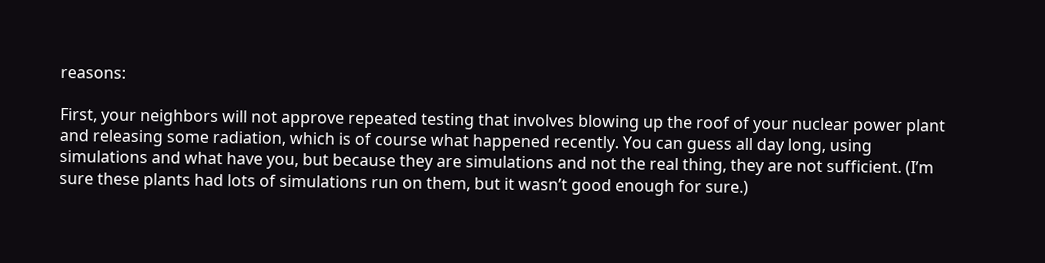reasons:

First, your neighbors will not approve repeated testing that involves blowing up the roof of your nuclear power plant and releasing some radiation, which is of course what happened recently. You can guess all day long, using simulations and what have you, but because they are simulations and not the real thing, they are not sufficient. (I’m sure these plants had lots of simulations run on them, but it wasn’t good enough for sure.)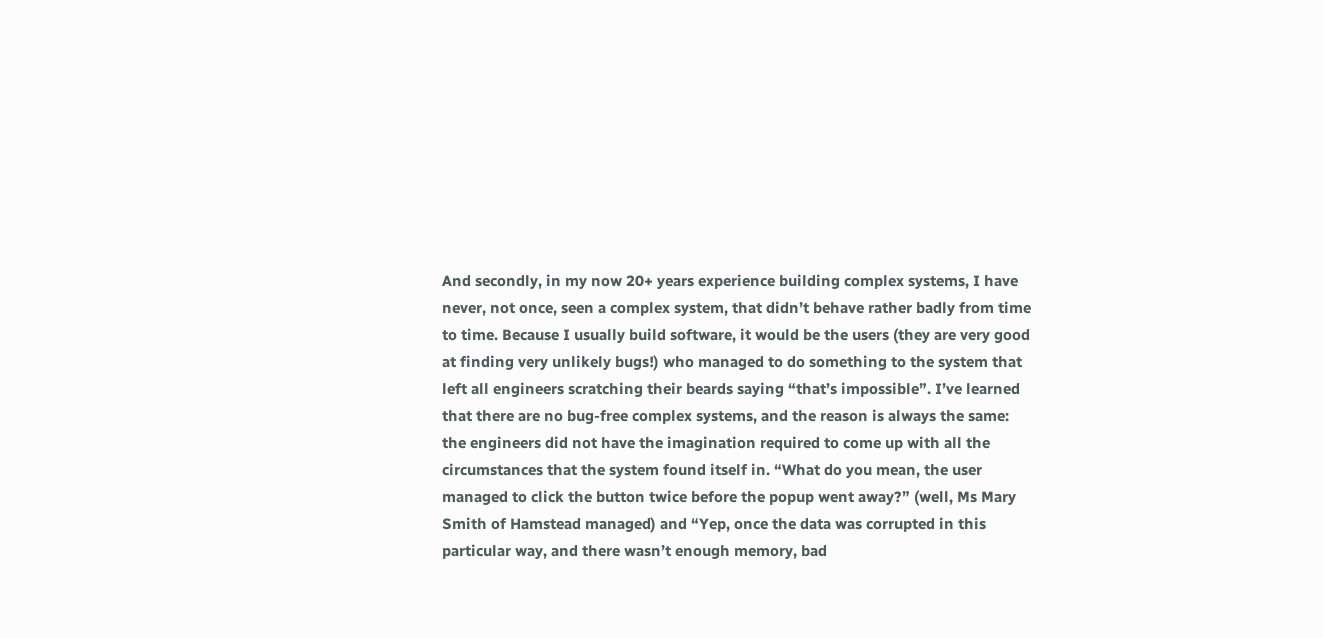And secondly, in my now 20+ years experience building complex systems, I have never, not once, seen a complex system, that didn’t behave rather badly from time to time. Because I usually build software, it would be the users (they are very good at finding very unlikely bugs!) who managed to do something to the system that left all engineers scratching their beards saying “that’s impossible”. I’ve learned that there are no bug-free complex systems, and the reason is always the same: the engineers did not have the imagination required to come up with all the circumstances that the system found itself in. “What do you mean, the user managed to click the button twice before the popup went away?” (well, Ms Mary Smith of Hamstead managed) and “Yep, once the data was corrupted in this particular way, and there wasn’t enough memory, bad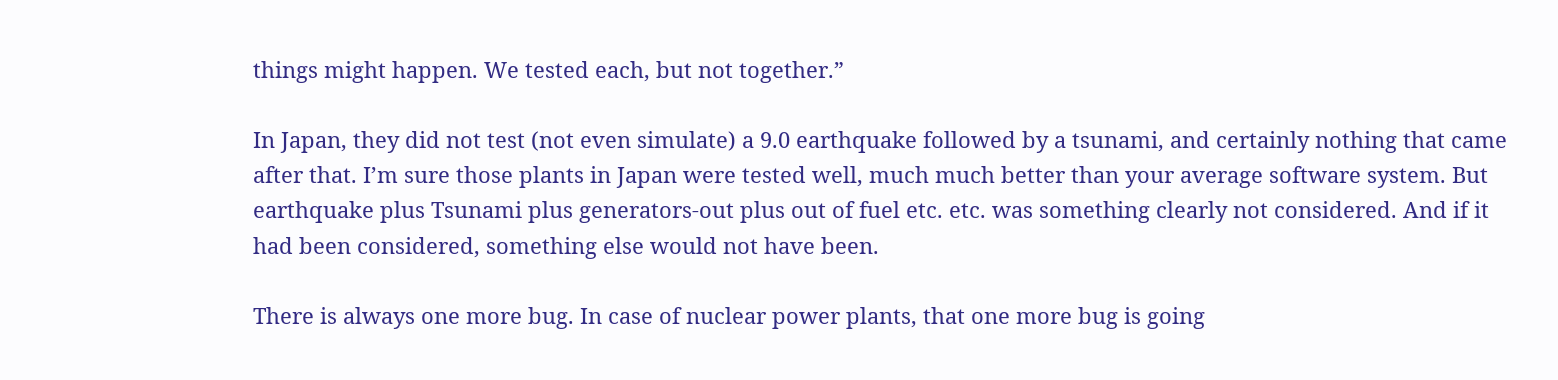things might happen. We tested each, but not together.”

In Japan, they did not test (not even simulate) a 9.0 earthquake followed by a tsunami, and certainly nothing that came after that. I’m sure those plants in Japan were tested well, much much better than your average software system. But earthquake plus Tsunami plus generators-out plus out of fuel etc. etc. was something clearly not considered. And if it had been considered, something else would not have been.

There is always one more bug. In case of nuclear power plants, that one more bug is going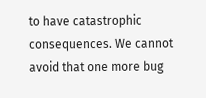to have catastrophic consequences. We cannot avoid that one more bug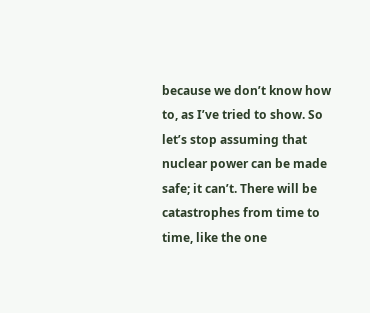because we don’t know how to, as I’ve tried to show. So let’s stop assuming that nuclear power can be made safe; it can’t. There will be catastrophes from time to time, like the one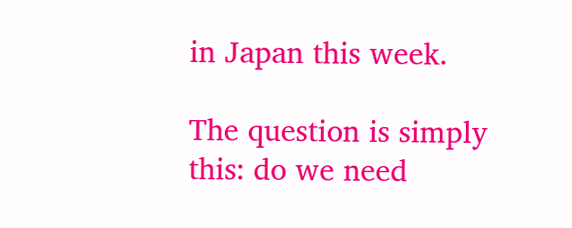in Japan this week.

The question is simply this: do we need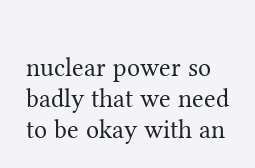nuclear power so badly that we need to be okay with an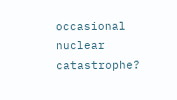occasional nuclear catastrophe?